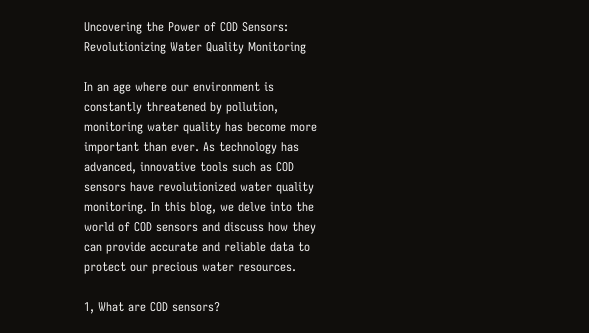Uncovering the Power of COD Sensors: Revolutionizing Water Quality Monitoring

In an age where our environment is constantly threatened by pollution, monitoring water quality has become more important than ever. As technology has advanced, innovative tools such as COD sensors have revolutionized water quality monitoring. In this blog, we delve into the world of COD sensors and discuss how they can provide accurate and reliable data to protect our precious water resources.

1, What are COD sensors?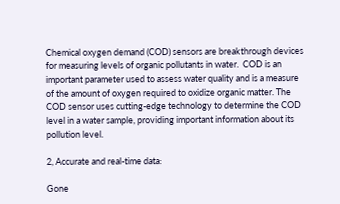Chemical oxygen demand (COD) sensors are breakthrough devices for measuring levels of organic pollutants in water.  COD is an important parameter used to assess water quality and is a measure of the amount of oxygen required to oxidize organic matter. The COD sensor uses cutting-edge technology to determine the COD level in a water sample, providing important information about its pollution level.

2, Accurate and real-time data:

Gone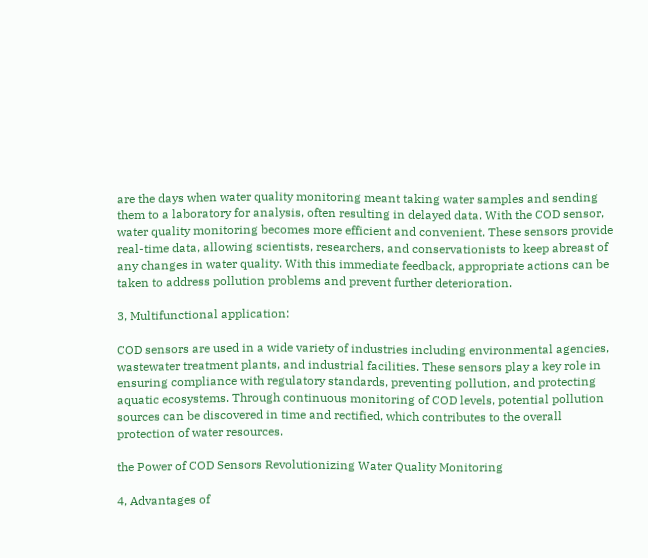are the days when water quality monitoring meant taking water samples and sending them to a laboratory for analysis, often resulting in delayed data. With the COD sensor, water quality monitoring becomes more efficient and convenient. These sensors provide real-time data, allowing scientists, researchers, and conservationists to keep abreast of any changes in water quality. With this immediate feedback, appropriate actions can be taken to address pollution problems and prevent further deterioration.

3, Multifunctional application:

COD sensors are used in a wide variety of industries including environmental agencies, wastewater treatment plants, and industrial facilities. These sensors play a key role in ensuring compliance with regulatory standards, preventing pollution, and protecting aquatic ecosystems. Through continuous monitoring of COD levels, potential pollution sources can be discovered in time and rectified, which contributes to the overall protection of water resources.

the Power of COD Sensors Revolutionizing Water Quality Monitoring

4, Advantages of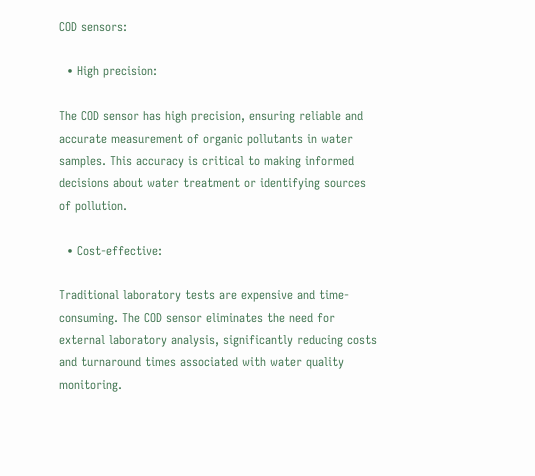COD sensors:

  • High precision:

The COD sensor has high precision, ensuring reliable and accurate measurement of organic pollutants in water samples. This accuracy is critical to making informed decisions about water treatment or identifying sources of pollution.

  • Cost-effective:

Traditional laboratory tests are expensive and time-consuming. The COD sensor eliminates the need for external laboratory analysis, significantly reducing costs and turnaround times associated with water quality monitoring.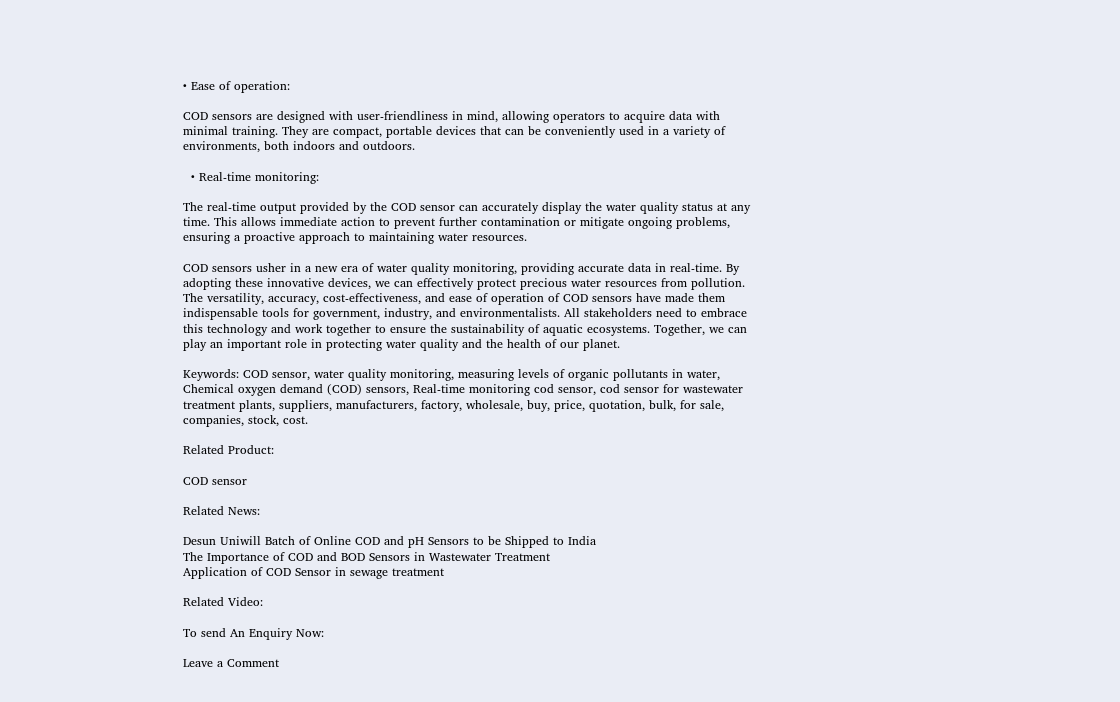• Ease of operation:

COD sensors are designed with user-friendliness in mind, allowing operators to acquire data with minimal training. They are compact, portable devices that can be conveniently used in a variety of environments, both indoors and outdoors.

  • Real-time monitoring:

The real-time output provided by the COD sensor can accurately display the water quality status at any time. This allows immediate action to prevent further contamination or mitigate ongoing problems, ensuring a proactive approach to maintaining water resources.

COD sensors usher in a new era of water quality monitoring, providing accurate data in real-time. By adopting these innovative devices, we can effectively protect precious water resources from pollution. The versatility, accuracy, cost-effectiveness, and ease of operation of COD sensors have made them indispensable tools for government, industry, and environmentalists. All stakeholders need to embrace this technology and work together to ensure the sustainability of aquatic ecosystems. Together, we can play an important role in protecting water quality and the health of our planet.

Keywords: COD sensor, water quality monitoring, measuring levels of organic pollutants in water, Chemical oxygen demand (COD) sensors, Real-time monitoring cod sensor, cod sensor for wastewater treatment plants, suppliers, manufacturers, factory, wholesale, buy, price, quotation, bulk, for sale, companies, stock, cost.

Related Product:

COD sensor

Related News:

Desun Uniwill Batch of Online COD and pH Sensors to be Shipped to India
The Importance of COD and BOD Sensors in Wastewater Treatment
Application of COD Sensor in sewage treatment

Related Video:

To send An Enquiry Now:

Leave a Comment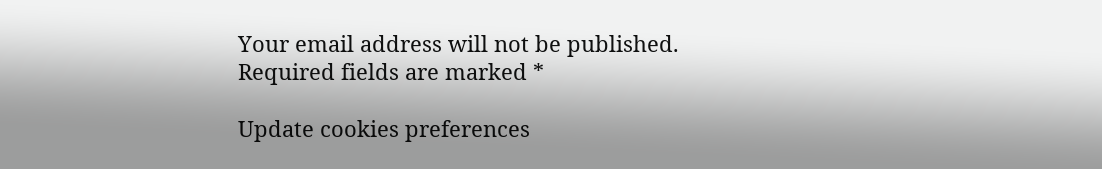Your email address will not be published. Required fields are marked *

Update cookies preferences